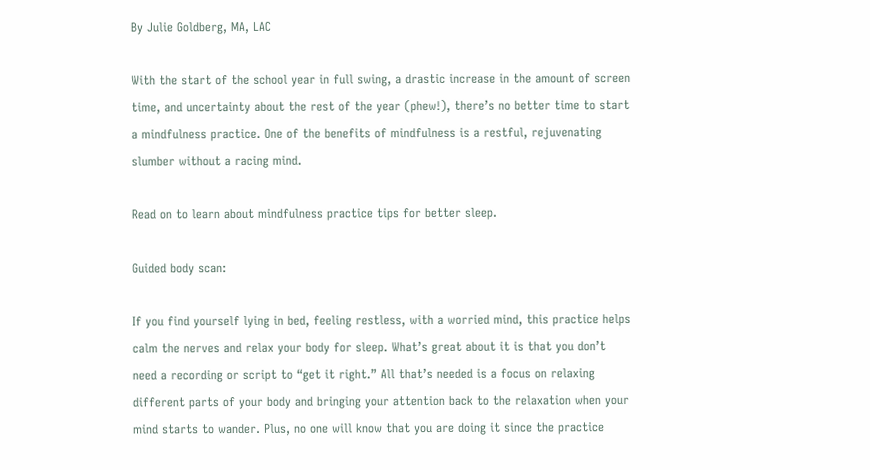By Julie Goldberg, MA, LAC

With the start of the school year in full swing, a drastic increase in the amount of screen time, and uncertainty about the rest of the year (phew!), there’s no better time to start a mindfulness practice. One of the benefits of mindfulness is a restful, rejuvenating slumber without a racing mind.

Read on to learn about mindfulness practice tips for better sleep.

Guided body scan:

If you find yourself lying in bed, feeling restless, with a worried mind, this practice helps calm the nerves and relax your body for sleep. What’s great about it is that you don’t need a recording or script to “get it right.” All that’s needed is a focus on relaxing different parts of your body and bringing your attention back to the relaxation when your mind starts to wander. Plus, no one will know that you are doing it since the practice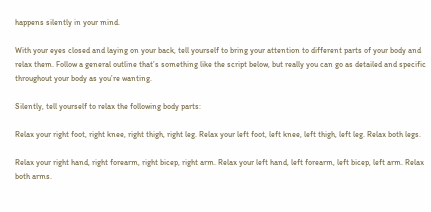happens silently in your mind.

With your eyes closed and laying on your back, tell yourself to bring your attention to different parts of your body and relax them. Follow a general outline that’s something like the script below, but really you can go as detailed and specific throughout your body as you’re wanting.

Silently, tell yourself to relax the following body parts:

Relax your right foot, right knee, right thigh, right leg. Relax your left foot, left knee, left thigh, left leg. Relax both legs.

Relax your right hand, right forearm, right bicep, right arm. Relax your left hand, left forearm, left bicep, left arm. Relax both arms.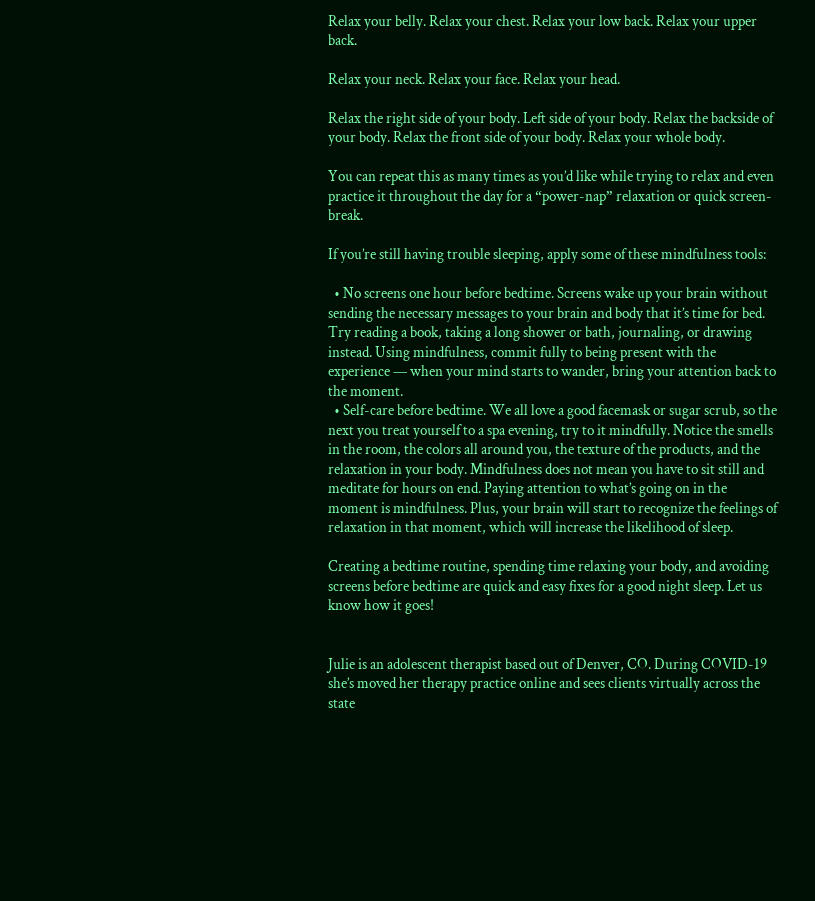Relax your belly. Relax your chest. Relax your low back. Relax your upper back.

Relax your neck. Relax your face. Relax your head.

Relax the right side of your body. Left side of your body. Relax the backside of your body. Relax the front side of your body. Relax your whole body.

You can repeat this as many times as you’d like while trying to relax and even practice it throughout the day for a “power-nap” relaxation or quick screen-break.

If you’re still having trouble sleeping, apply some of these mindfulness tools:

  • No screens one hour before bedtime. Screens wake up your brain without sending the necessary messages to your brain and body that it’s time for bed. Try reading a book, taking a long shower or bath, journaling, or drawing instead. Using mindfulness, commit fully to being present with the experience — when your mind starts to wander, bring your attention back to the moment.
  • Self-care before bedtime. We all love a good facemask or sugar scrub, so the next you treat yourself to a spa evening, try to it mindfully. Notice the smells in the room, the colors all around you, the texture of the products, and the relaxation in your body. Mindfulness does not mean you have to sit still and meditate for hours on end. Paying attention to what’s going on in the moment is mindfulness. Plus, your brain will start to recognize the feelings of relaxation in that moment, which will increase the likelihood of sleep.

Creating a bedtime routine, spending time relaxing your body, and avoiding screens before bedtime are quick and easy fixes for a good night sleep. Let us know how it goes!


Julie is an adolescent therapist based out of Denver, CO. During COVID-19 she’s moved her therapy practice online and sees clients virtually across the state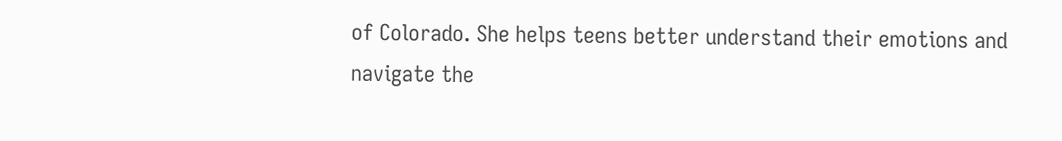of Colorado. She helps teens better understand their emotions and navigate the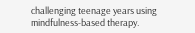challenging teenage years using mindfulness-based therapy.